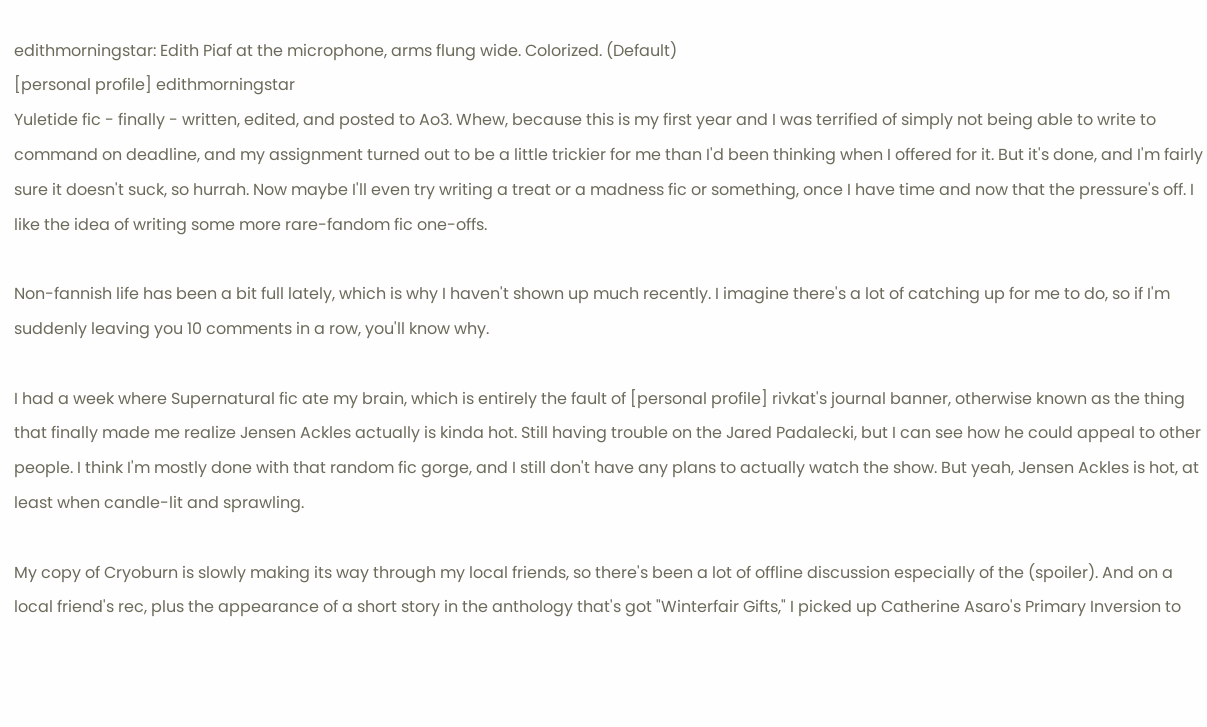edithmorningstar: Edith Piaf at the microphone, arms flung wide. Colorized. (Default)
[personal profile] edithmorningstar
Yuletide fic - finally - written, edited, and posted to Ao3. Whew, because this is my first year and I was terrified of simply not being able to write to command on deadline, and my assignment turned out to be a little trickier for me than I'd been thinking when I offered for it. But it's done, and I'm fairly sure it doesn't suck, so hurrah. Now maybe I'll even try writing a treat or a madness fic or something, once I have time and now that the pressure's off. I like the idea of writing some more rare-fandom fic one-offs.

Non-fannish life has been a bit full lately, which is why I haven't shown up much recently. I imagine there's a lot of catching up for me to do, so if I'm suddenly leaving you 10 comments in a row, you'll know why.

I had a week where Supernatural fic ate my brain, which is entirely the fault of [personal profile] rivkat's journal banner, otherwise known as the thing that finally made me realize Jensen Ackles actually is kinda hot. Still having trouble on the Jared Padalecki, but I can see how he could appeal to other people. I think I'm mostly done with that random fic gorge, and I still don't have any plans to actually watch the show. But yeah, Jensen Ackles is hot, at least when candle-lit and sprawling.

My copy of Cryoburn is slowly making its way through my local friends, so there's been a lot of offline discussion especially of the (spoiler). And on a local friend's rec, plus the appearance of a short story in the anthology that's got "Winterfair Gifts," I picked up Catherine Asaro's Primary Inversion to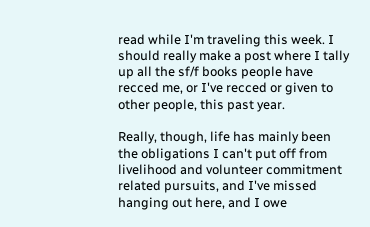read while I'm traveling this week. I should really make a post where I tally up all the sf/f books people have recced me, or I've recced or given to other people, this past year.

Really, though, life has mainly been the obligations I can't put off from livelihood and volunteer commitment related pursuits, and I've missed hanging out here, and I owe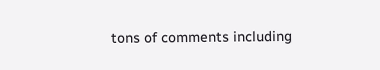tons of comments including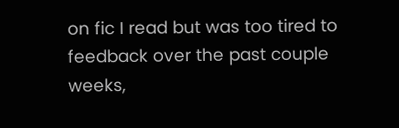on fic I read but was too tired to feedback over the past couple weeks,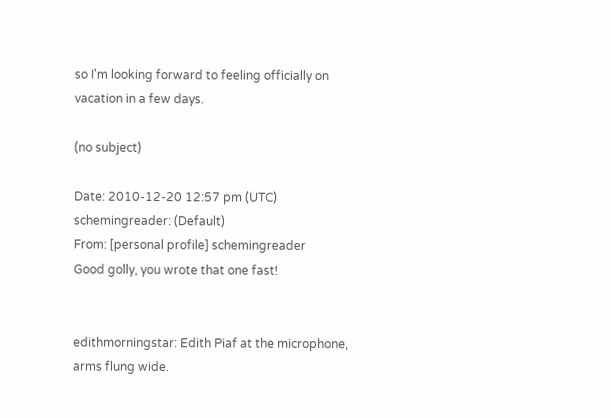so I'm looking forward to feeling officially on vacation in a few days.

(no subject)

Date: 2010-12-20 12:57 pm (UTC)
schemingreader: (Default)
From: [personal profile] schemingreader
Good golly, you wrote that one fast!


edithmorningstar: Edith Piaf at the microphone, arms flung wide.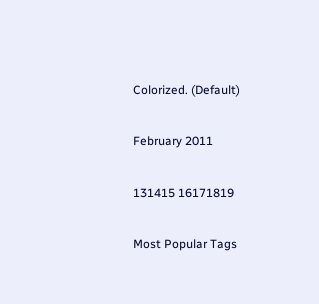Colorized. (Default)

February 2011

131415 16171819

Most Popular Tags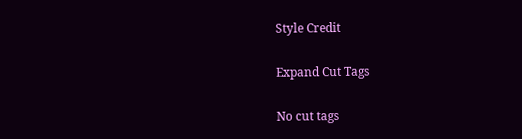Style Credit

Expand Cut Tags

No cut tags